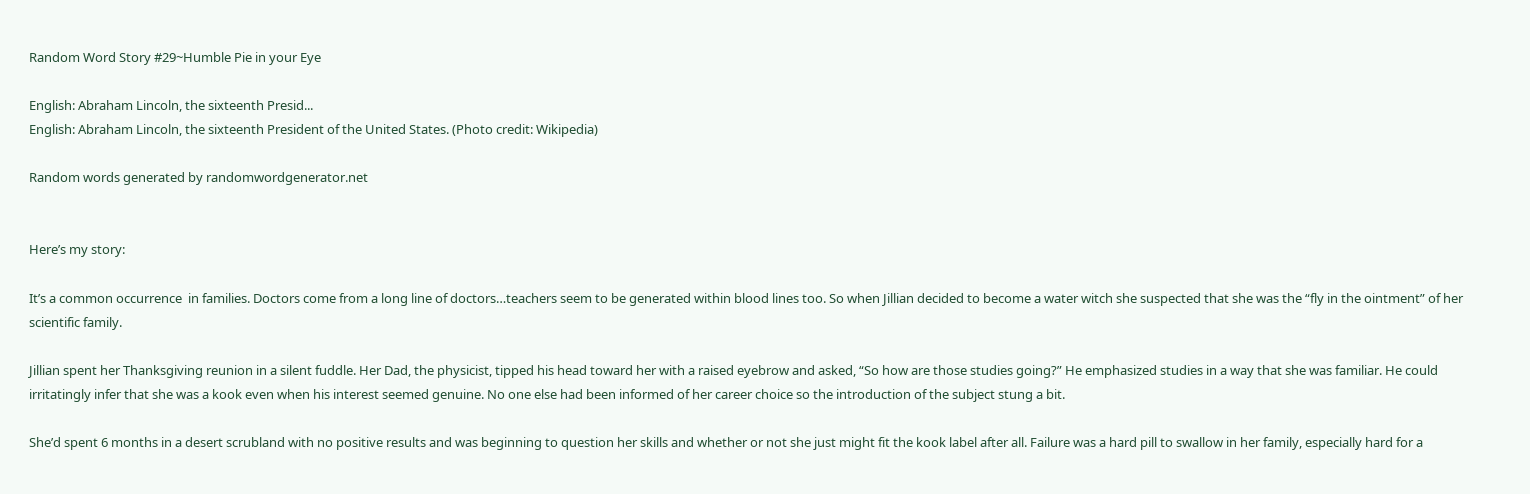Random Word Story #29~Humble Pie in your Eye

English: Abraham Lincoln, the sixteenth Presid...
English: Abraham Lincoln, the sixteenth President of the United States. (Photo credit: Wikipedia)

Random words generated by randomwordgenerator.net


Here’s my story:

It’s a common occurrence  in families. Doctors come from a long line of doctors…teachers seem to be generated within blood lines too. So when Jillian decided to become a water witch she suspected that she was the “fly in the ointment” of her scientific family.

Jillian spent her Thanksgiving reunion in a silent fuddle. Her Dad, the physicist, tipped his head toward her with a raised eyebrow and asked, “So how are those studies going?” He emphasized studies in a way that she was familiar. He could irritatingly infer that she was a kook even when his interest seemed genuine. No one else had been informed of her career choice so the introduction of the subject stung a bit.

She’d spent 6 months in a desert scrubland with no positive results and was beginning to question her skills and whether or not she just might fit the kook label after all. Failure was a hard pill to swallow in her family, especially hard for a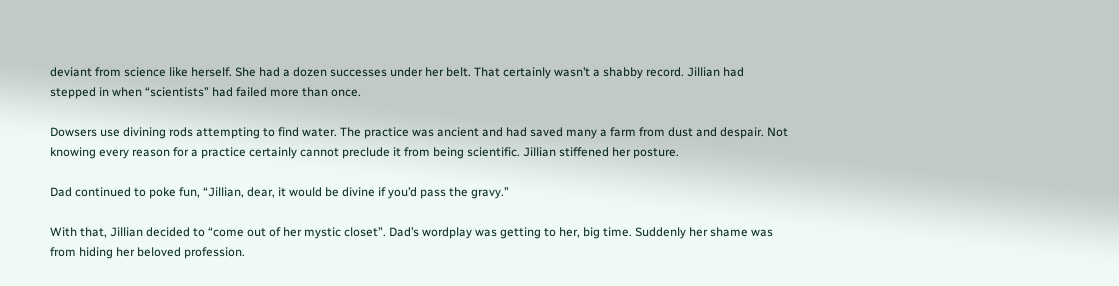deviant from science like herself. She had a dozen successes under her belt. That certainly wasn’t a shabby record. Jillian had stepped in when “scientists” had failed more than once.

Dowsers use divining rods attempting to find water. The practice was ancient and had saved many a farm from dust and despair. Not knowing every reason for a practice certainly cannot preclude it from being scientific. Jillian stiffened her posture.

Dad continued to poke fun, “Jillian, dear, it would be divine if you’d pass the gravy.”

With that, Jillian decided to “come out of her mystic closet”. Dad’s wordplay was getting to her, big time. Suddenly her shame was from hiding her beloved profession.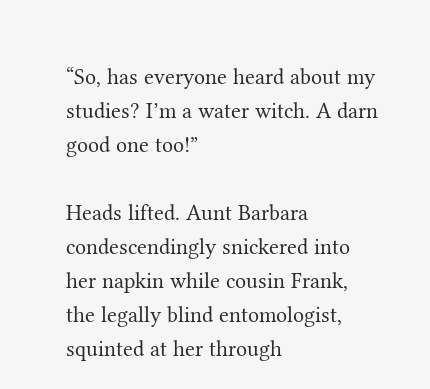“So, has everyone heard about my studies? I’m a water witch. A darn good one too!”

Heads lifted. Aunt Barbara condescendingly snickered into her napkin while cousin Frank, the legally blind entomologist, squinted at her through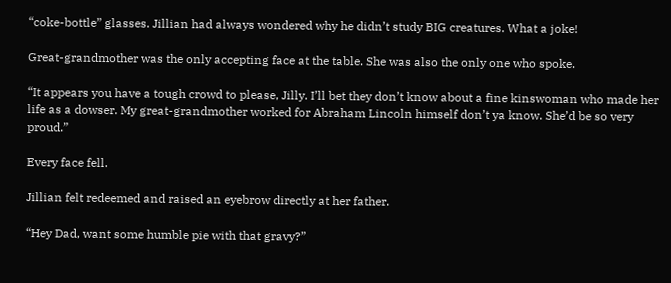“coke-bottle” glasses. Jillian had always wondered why he didn’t study BIG creatures. What a joke!

Great-grandmother was the only accepting face at the table. She was also the only one who spoke.

“It appears you have a tough crowd to please, Jilly. I’ll bet they don’t know about a fine kinswoman who made her life as a dowser. My great-grandmother worked for Abraham Lincoln himself don’t ya know. She’d be so very proud.”

Every face fell.

Jillian felt redeemed and raised an eyebrow directly at her father.

“Hey Dad, want some humble pie with that gravy?”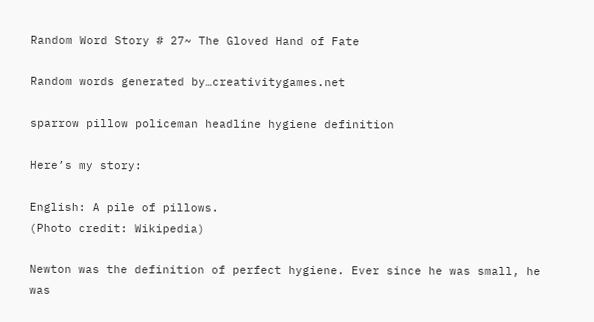Random Word Story # 27~ The Gloved Hand of Fate

Random words generated by…creativitygames.net

sparrow pillow policeman headline hygiene definition

Here’s my story:

English: A pile of pillows.
(Photo credit: Wikipedia)

Newton was the definition of perfect hygiene. Ever since he was small, he was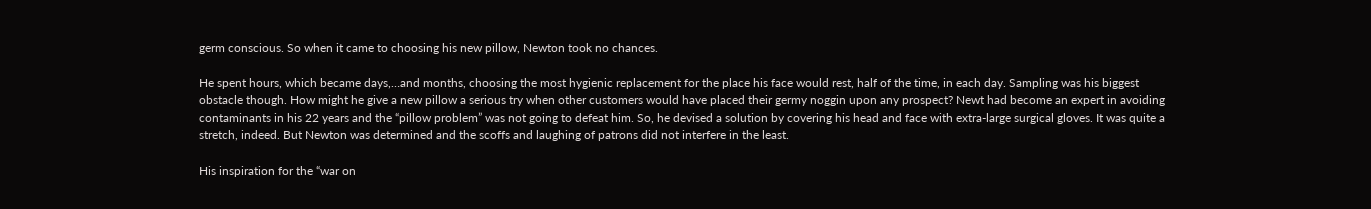germ conscious. So when it came to choosing his new pillow, Newton took no chances.

He spent hours, which became days,…and months, choosing the most hygienic replacement for the place his face would rest, half of the time, in each day. Sampling was his biggest obstacle though. How might he give a new pillow a serious try when other customers would have placed their germy noggin upon any prospect? Newt had become an expert in avoiding contaminants in his 22 years and the “pillow problem” was not going to defeat him. So, he devised a solution by covering his head and face with extra-large surgical gloves. It was quite a stretch, indeed. But Newton was determined and the scoffs and laughing of patrons did not interfere in the least.

His inspiration for the “war on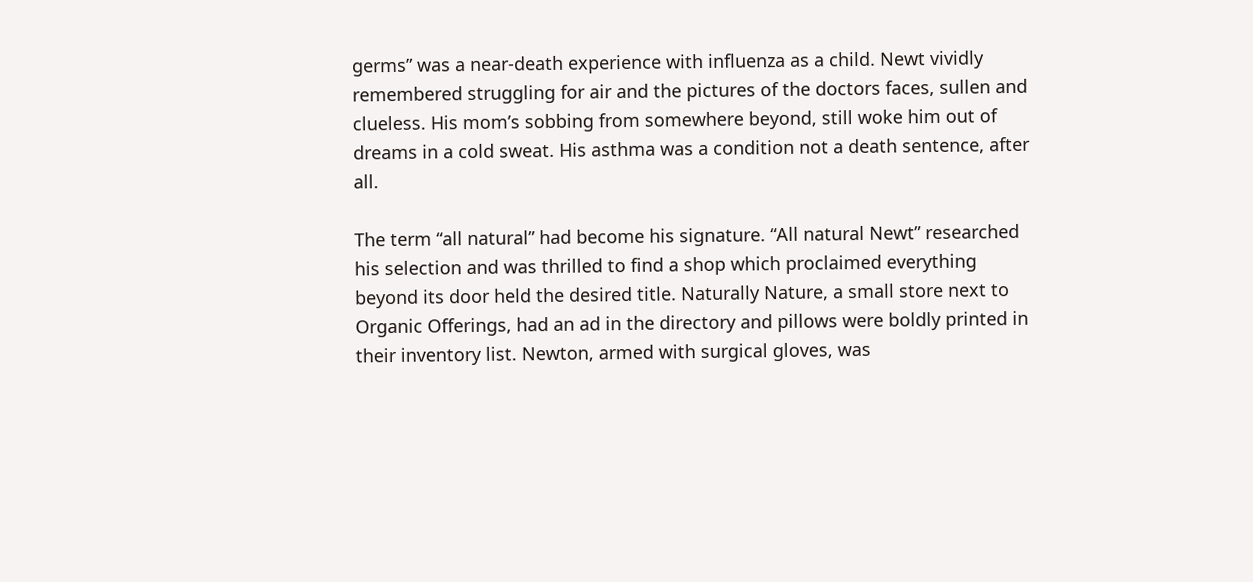germs” was a near-death experience with influenza as a child. Newt vividly remembered struggling for air and the pictures of the doctors faces, sullen and clueless. His mom’s sobbing from somewhere beyond, still woke him out of dreams in a cold sweat. His asthma was a condition not a death sentence, after all.

The term “all natural” had become his signature. “All natural Newt” researched his selection and was thrilled to find a shop which proclaimed everything beyond its door held the desired title. Naturally Nature, a small store next to Organic Offerings, had an ad in the directory and pillows were boldly printed in their inventory list. Newton, armed with surgical gloves, was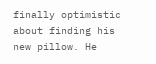finally optimistic about finding his new pillow. He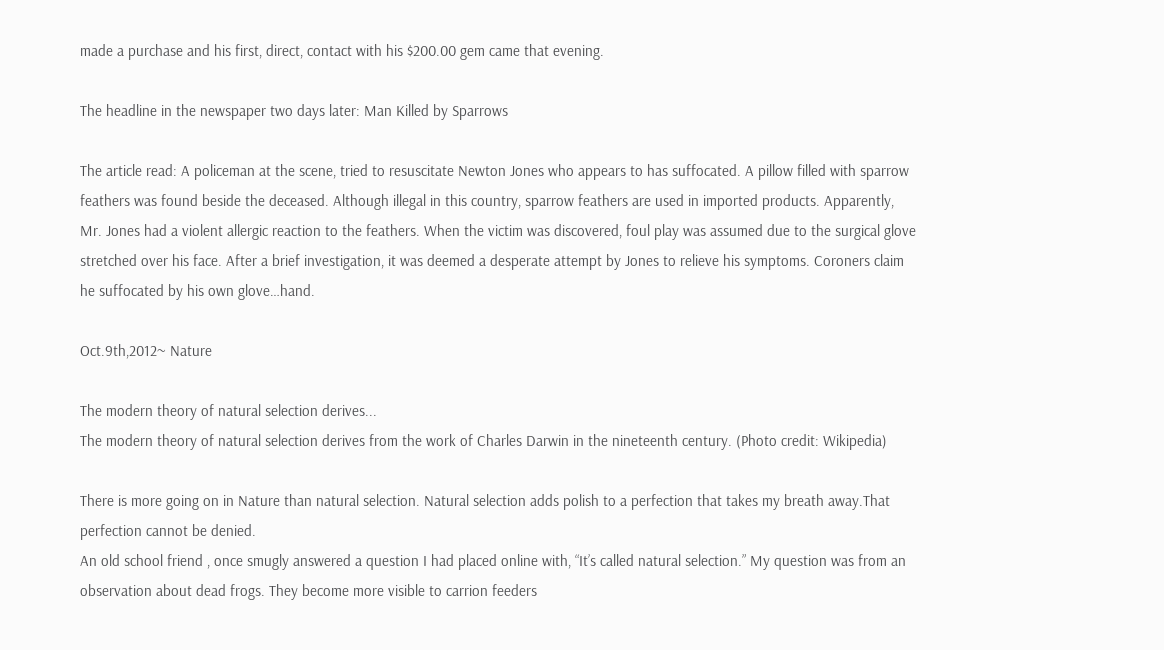made a purchase and his first, direct, contact with his $200.00 gem came that evening.

The headline in the newspaper two days later: Man Killed by Sparrows

The article read: A policeman at the scene, tried to resuscitate Newton Jones who appears to has suffocated. A pillow filled with sparrow feathers was found beside the deceased. Although illegal in this country, sparrow feathers are used in imported products. Apparently, Mr. Jones had a violent allergic reaction to the feathers. When the victim was discovered, foul play was assumed due to the surgical glove stretched over his face. After a brief investigation, it was deemed a desperate attempt by Jones to relieve his symptoms. Coroners claim he suffocated by his own glove…hand.

Oct.9th,2012~ Nature

The modern theory of natural selection derives...
The modern theory of natural selection derives from the work of Charles Darwin in the nineteenth century. (Photo credit: Wikipedia)

There is more going on in Nature than natural selection. Natural selection adds polish to a perfection that takes my breath away.That perfection cannot be denied.
An old school friend , once smugly answered a question I had placed online with, “It’s called natural selection.” My question was from an observation about dead frogs. They become more visible to carrion feeders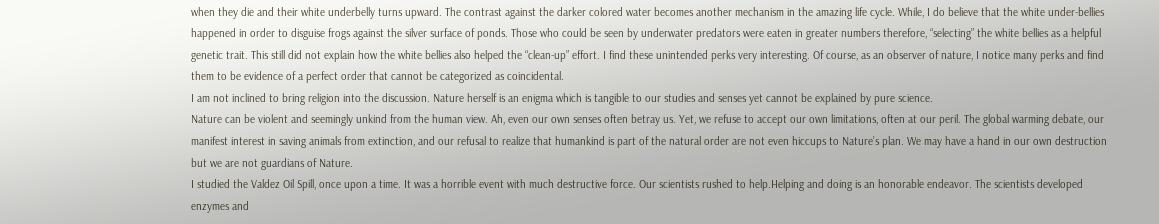when they die and their white underbelly turns upward. The contrast against the darker colored water becomes another mechanism in the amazing life cycle. While, I do believe that the white under-bellies happened in order to disguise frogs against the silver surface of ponds. Those who could be seen by underwater predators were eaten in greater numbers therefore, “selecting” the white bellies as a helpful genetic trait. This still did not explain how the white bellies also helped the “clean-up” effort. I find these unintended perks very interesting. Of course, as an observer of nature, I notice many perks and find them to be evidence of a perfect order that cannot be categorized as coincidental.
I am not inclined to bring religion into the discussion. Nature herself is an enigma which is tangible to our studies and senses yet cannot be explained by pure science.
Nature can be violent and seemingly unkind from the human view. Ah, even our own senses often betray us. Yet, we refuse to accept our own limitations, often at our peril. The global warming debate, our manifest interest in saving animals from extinction, and our refusal to realize that humankind is part of the natural order are not even hiccups to Nature’s plan. We may have a hand in our own destruction but we are not guardians of Nature.
I studied the Valdez Oil Spill, once upon a time. It was a horrible event with much destructive force. Our scientists rushed to help.Helping and doing is an honorable endeavor. The scientists developed enzymes and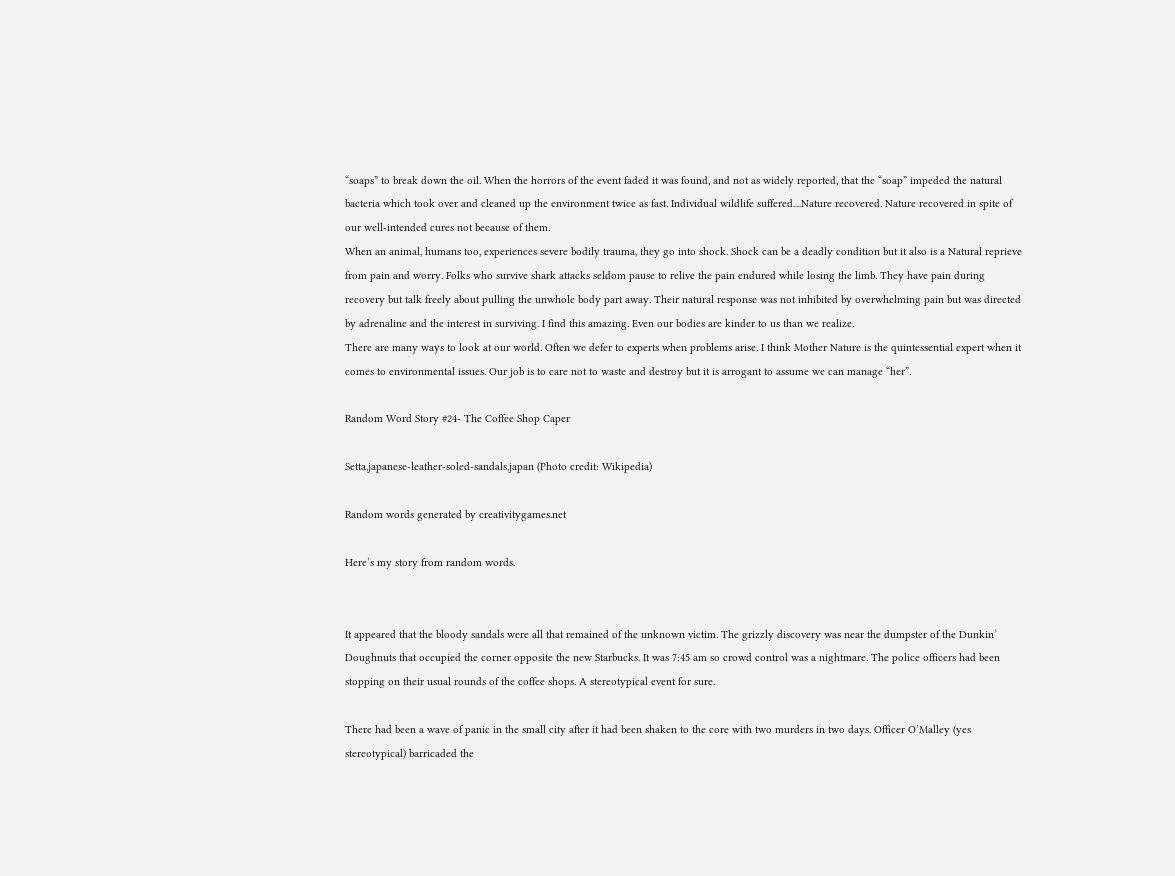“soaps” to break down the oil. When the horrors of the event faded it was found, and not as widely reported, that the “soap” impeded the natural bacteria which took over and cleaned up the environment twice as fast. Individual wildlife suffered…Nature recovered. Nature recovered in spite of our well-intended cures not because of them.
When an animal, humans too, experiences severe bodily trauma, they go into shock. Shock can be a deadly condition but it also is a Natural reprieve from pain and worry. Folks who survive shark attacks seldom pause to relive the pain endured while losing the limb. They have pain during recovery but talk freely about pulling the unwhole body part away. Their natural response was not inhibited by overwhelming pain but was directed by adrenaline and the interest in surviving. I find this amazing. Even our bodies are kinder to us than we realize.
There are many ways to look at our world. Often we defer to experts when problems arise. I think Mother Nature is the quintessential expert when it comes to environmental issues. Our job is to care not to waste and destroy but it is arrogant to assume we can manage “her”.

Random Word Story #24- The Coffee Shop Caper

Setta,japanese-leather-soled-sandals,japan (Photo credit: Wikipedia)

Random words generated by creativitygames.net

Here’s my story from random words.


It appeared that the bloody sandals were all that remained of the unknown victim. The grizzly discovery was near the dumpster of the Dunkin’ Doughnuts that occupied the corner opposite the new Starbucks. It was 7:45 am so crowd control was a nightmare. The police officers had been stopping on their usual rounds of the coffee shops. A stereotypical event for sure.

There had been a wave of panic in the small city after it had been shaken to the core with two murders in two days. Officer O’Malley (yes stereotypical) barricaded the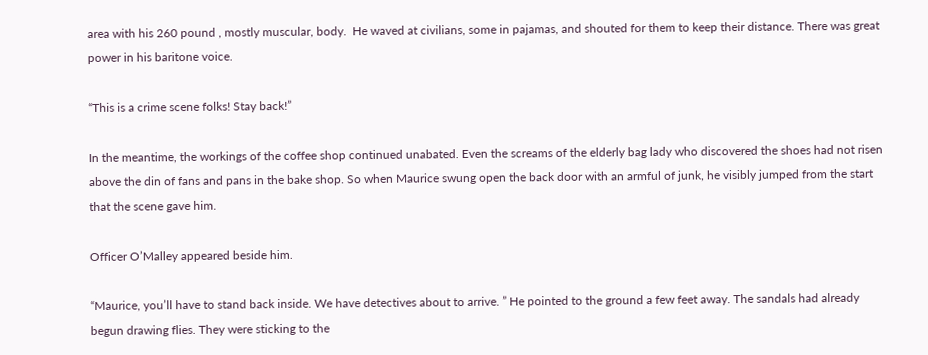area with his 260 pound , mostly muscular, body.  He waved at civilians, some in pajamas, and shouted for them to keep their distance. There was great power in his baritone voice.

“This is a crime scene folks! Stay back!”

In the meantime, the workings of the coffee shop continued unabated. Even the screams of the elderly bag lady who discovered the shoes had not risen above the din of fans and pans in the bake shop. So when Maurice swung open the back door with an armful of junk, he visibly jumped from the start that the scene gave him.

Officer O’Malley appeared beside him.

“Maurice, you’ll have to stand back inside. We have detectives about to arrive. ” He pointed to the ground a few feet away. The sandals had already begun drawing flies. They were sticking to the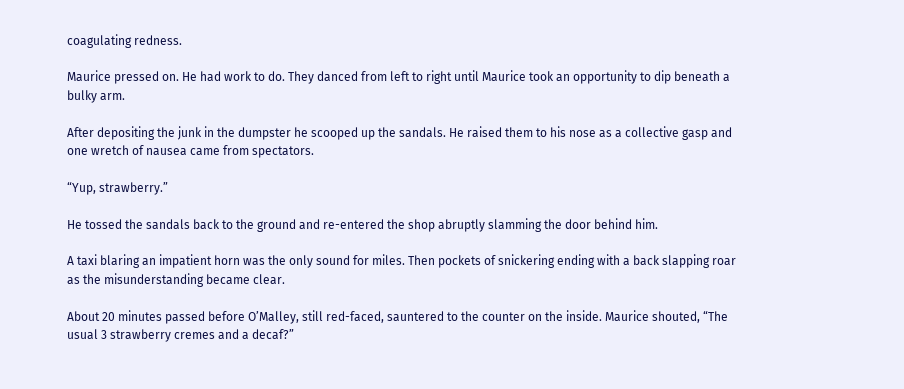coagulating redness.

Maurice pressed on. He had work to do. They danced from left to right until Maurice took an opportunity to dip beneath a bulky arm.

After depositing the junk in the dumpster he scooped up the sandals. He raised them to his nose as a collective gasp and one wretch of nausea came from spectators.

“Yup, strawberry.”

He tossed the sandals back to the ground and re-entered the shop abruptly slamming the door behind him.

A taxi blaring an impatient horn was the only sound for miles. Then pockets of snickering ending with a back slapping roar as the misunderstanding became clear.

About 20 minutes passed before O’Malley, still red-faced, sauntered to the counter on the inside. Maurice shouted, “The usual 3 strawberry cremes and a decaf?”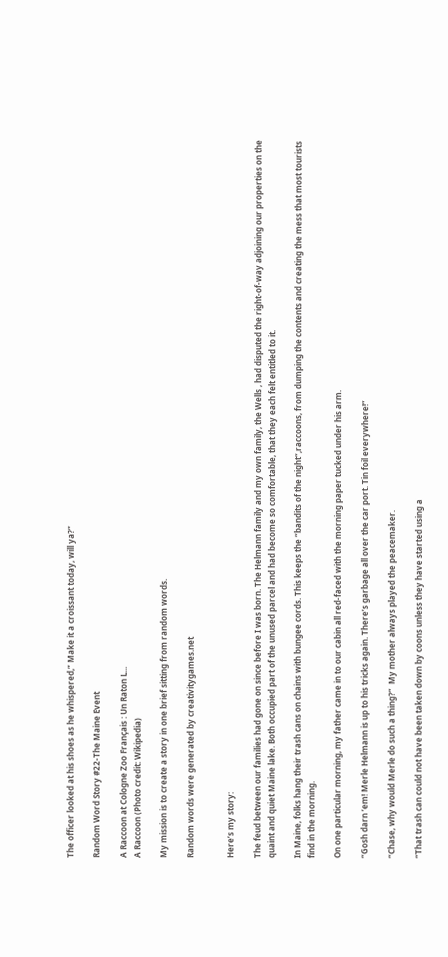The officer looked at his shoes as he whispered,” Make it a croissant today, will ya?”

Random Word Story #22-The Maine Event

A Raccoon at Cologne Zoo Français : Un Raton L...
A Raccoon (Photo credit: Wikipedia)

My mission is to create a story in one brief sitting from random words.

Random words were generated by creativitygames.net


Here’s my story:

The feud between our families had gone on since before I was born. The Helmann family and my own family, the Wells , had disputed the right-of-way adjoining our properties on the quaint and quiet Maine lake. Both occupied part of the unused parcel and had become so comfortable, that they each felt entitled to it.

In Maine, folks hang their trash cans on chains with bungee cords. This keeps the “bandits of the night“,raccoons, from dumping the contents and creating the mess that most tourists find in the morning.

On one particular morning, my father came in to our cabin all red-faced with the morning paper tucked under his arm.

“Gosh darn ’em! Merle Helmann is up to his tricks again. There’s garbage all over the car port. Tin foil everywhere!”

“Chase, why would Merle do such a thing?”  My mother always played the peacemaker.

“That trash can could not have been taken down by coons unless they have started using a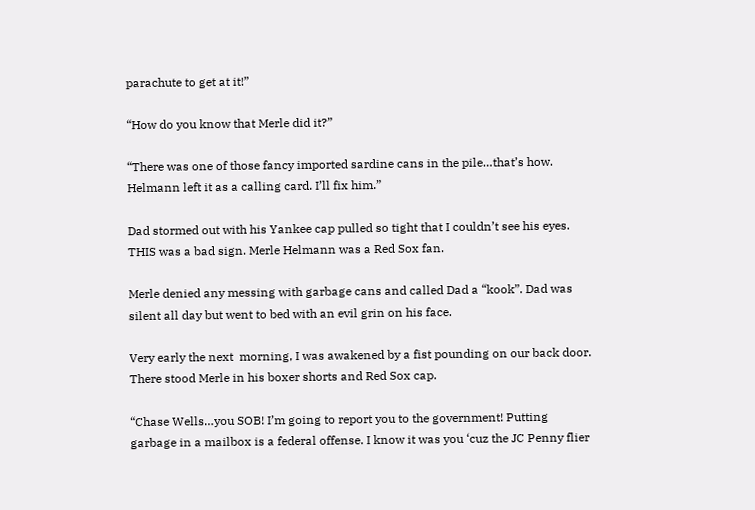parachute to get at it!”

“How do you know that Merle did it?”

“There was one of those fancy imported sardine cans in the pile…that’s how. Helmann left it as a calling card. I’ll fix him.”

Dad stormed out with his Yankee cap pulled so tight that I couldn’t see his eyes. THIS was a bad sign. Merle Helmann was a Red Sox fan.

Merle denied any messing with garbage cans and called Dad a “kook”. Dad was silent all day but went to bed with an evil grin on his face.

Very early the next  morning, I was awakened by a fist pounding on our back door. There stood Merle in his boxer shorts and Red Sox cap.

“Chase Wells…you SOB! I’m going to report you to the government! Putting garbage in a mailbox is a federal offense. I know it was you ‘cuz the JC Penny flier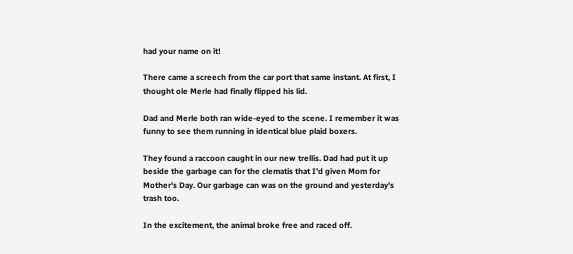had your name on it!

There came a screech from the car port that same instant. At first, I thought ole Merle had finally flipped his lid.

Dad and Merle both ran wide-eyed to the scene. I remember it was funny to see them running in identical blue plaid boxers.

They found a raccoon caught in our new trellis. Dad had put it up beside the garbage can for the clematis that I’d given Mom for Mother’s Day. Our garbage can was on the ground and yesterday’s trash too.

In the excitement, the animal broke free and raced off.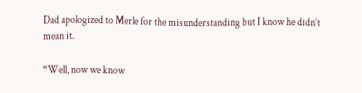Dad apologized to Merle for the misunderstanding but I know he didn’t mean it.

“Well, now we know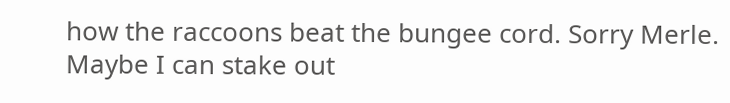how the raccoons beat the bungee cord. Sorry Merle. Maybe I can stake out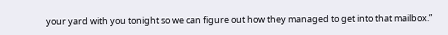your yard with you tonight so we can figure out how they managed to get into that mailbox.”